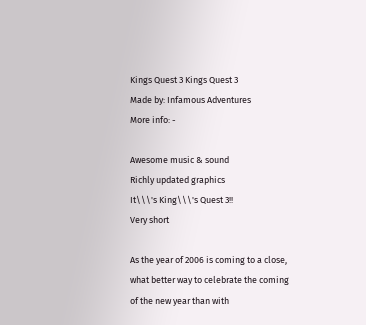Kings Quest 3 Kings Quest 3
Made by: Infamous Adventures
More info: -

Awesome music & sound
Richly updated graphics
It\\\'s King\\\'s Quest 3!!
Very short

As the year of 2006 is coming to a close, what better way to celebrate the coming of the new year than with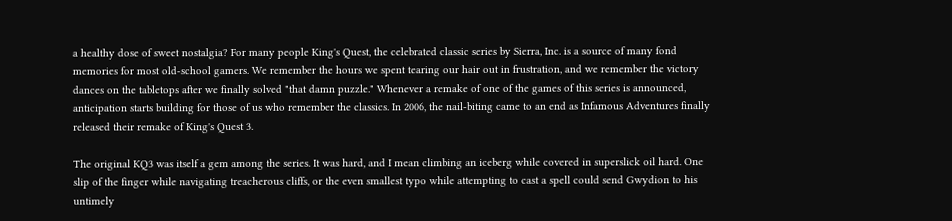a healthy dose of sweet nostalgia? For many people King's Quest, the celebrated classic series by Sierra, Inc. is a source of many fond memories for most old-school gamers. We remember the hours we spent tearing our hair out in frustration, and we remember the victory dances on the tabletops after we finally solved "that damn puzzle." Whenever a remake of one of the games of this series is announced, anticipation starts building for those of us who remember the classics. In 2006, the nail-biting came to an end as Infamous Adventures finally released their remake of King's Quest 3.

The original KQ3 was itself a gem among the series. It was hard, and I mean climbing an iceberg while covered in superslick oil hard. One slip of the finger while navigating treacherous cliffs, or the even smallest typo while attempting to cast a spell could send Gwydion to his untimely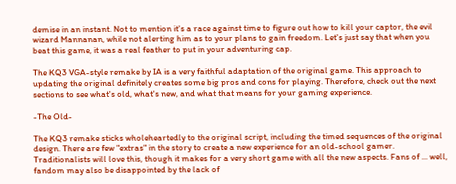demise in an instant. Not to mention it's a race against time to figure out how to kill your captor, the evil wizard Mannanan, while not alerting him as to your plans to gain freedom. Let's just say that when you beat this game, it was a real feather to put in your adventuring cap.

The KQ3 VGA-style remake by IA is a very faithful adaptation of the original game. This approach to updating the original definitely creates some big pros and cons for playing. Therefore, check out the next sections to see what's old, what's new, and what that means for your gaming experience.

-The Old-

The KQ3 remake sticks wholeheartedly to the original script, including the timed sequences of the original design. There are few "extras" in the story to create a new experience for an old-school gamer. Traditionalists will love this, though it makes for a very short game with all the new aspects. Fans of ... well, fandom may also be disappointed by the lack of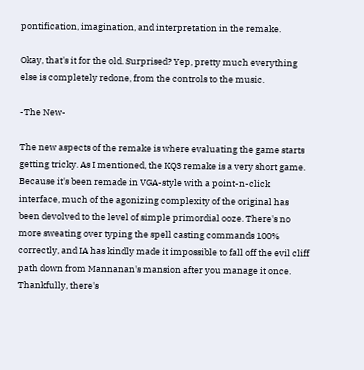pontification, imagination, and interpretation in the remake.

Okay, that's it for the old. Surprised? Yep, pretty much everything else is completely redone, from the controls to the music.

-The New-

The new aspects of the remake is where evaluating the game starts getting tricky. As I mentioned, the KQ3 remake is a very short game. Because it's been remade in VGA-style with a point-n-click interface, much of the agonizing complexity of the original has been devolved to the level of simple primordial ooze. There's no more sweating over typing the spell casting commands 100% correctly, and IA has kindly made it impossible to fall off the evil cliff path down from Mannanan's mansion after you manage it once. Thankfully, there's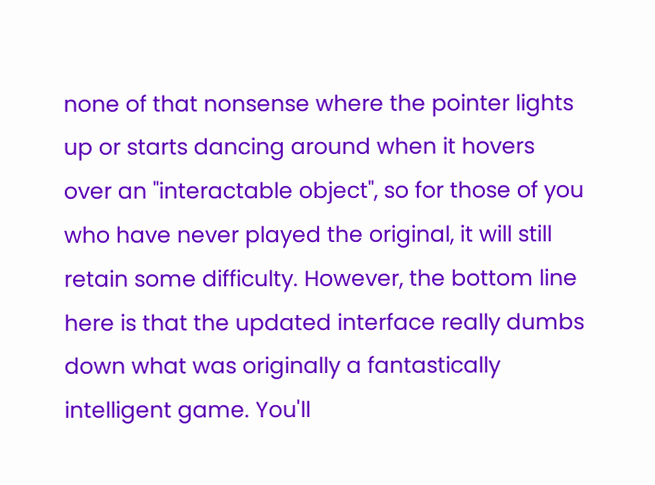none of that nonsense where the pointer lights up or starts dancing around when it hovers over an "interactable object", so for those of you who have never played the original, it will still retain some difficulty. However, the bottom line here is that the updated interface really dumbs down what was originally a fantastically intelligent game. You'll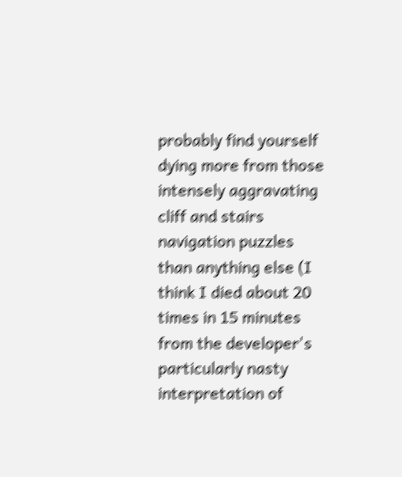probably find yourself dying more from those intensely aggravating cliff and stairs navigation puzzles than anything else (I think I died about 20 times in 15 minutes from the developer's particularly nasty interpretation of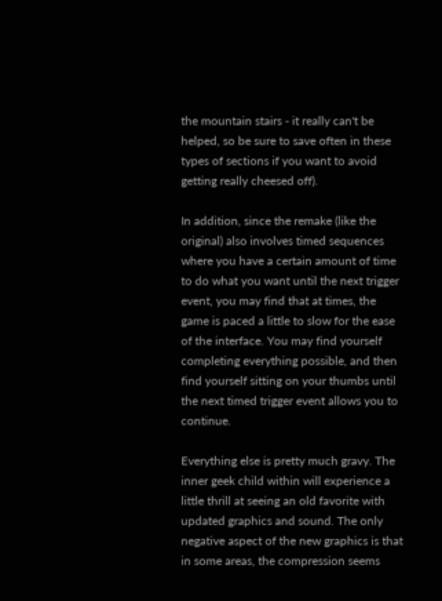the mountain stairs - it really can't be helped, so be sure to save often in these types of sections if you want to avoid getting really cheesed off).

In addition, since the remake (like the original) also involves timed sequences where you have a certain amount of time to do what you want until the next trigger event, you may find that at times, the game is paced a little to slow for the ease of the interface. You may find yourself completing everything possible, and then find yourself sitting on your thumbs until the next timed trigger event allows you to continue.

Everything else is pretty much gravy. The inner geek child within will experience a little thrill at seeing an old favorite with updated graphics and sound. The only negative aspect of the new graphics is that in some areas, the compression seems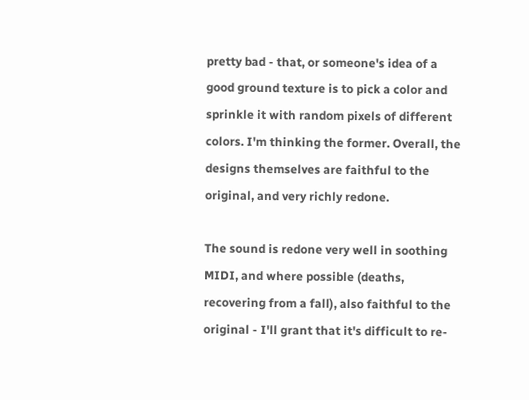pretty bad - that, or someone's idea of a good ground texture is to pick a color and sprinkle it with random pixels of different colors. I'm thinking the former. Overall, the designs themselves are faithful to the original, and very richly redone.

The sound is redone very well in soothing MIDI, and where possible (deaths, recovering from a fall), also faithful to the original - I'll grant that it's difficult to re-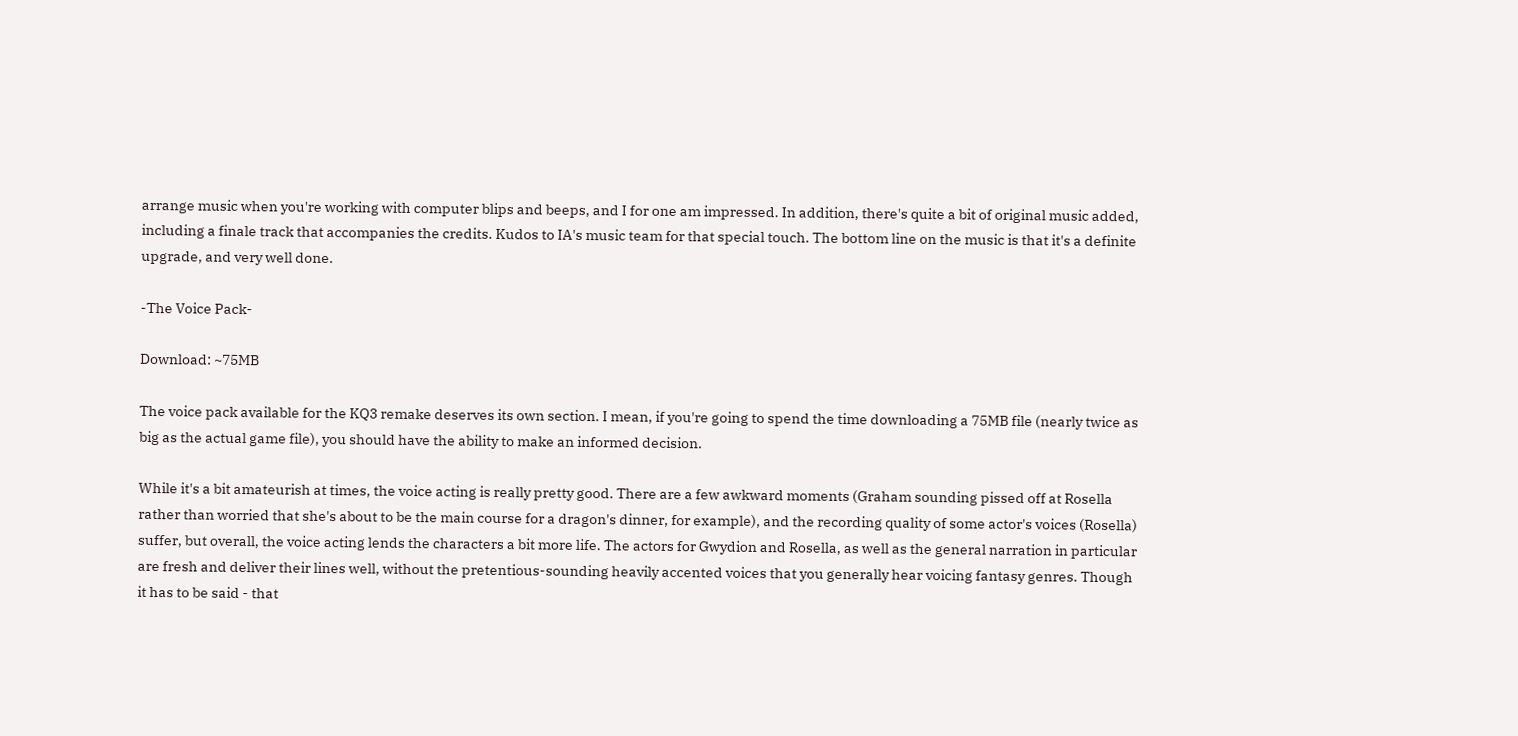arrange music when you're working with computer blips and beeps, and I for one am impressed. In addition, there's quite a bit of original music added, including a finale track that accompanies the credits. Kudos to IA's music team for that special touch. The bottom line on the music is that it's a definite upgrade, and very well done.

-The Voice Pack-

Download: ~75MB

The voice pack available for the KQ3 remake deserves its own section. I mean, if you're going to spend the time downloading a 75MB file (nearly twice as big as the actual game file), you should have the ability to make an informed decision.

While it's a bit amateurish at times, the voice acting is really pretty good. There are a few awkward moments (Graham sounding pissed off at Rosella rather than worried that she's about to be the main course for a dragon's dinner, for example), and the recording quality of some actor's voices (Rosella) suffer, but overall, the voice acting lends the characters a bit more life. The actors for Gwydion and Rosella, as well as the general narration in particular are fresh and deliver their lines well, without the pretentious-sounding heavily accented voices that you generally hear voicing fantasy genres. Though it has to be said - that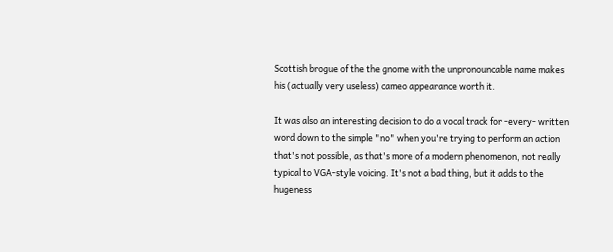Scottish brogue of the the gnome with the unpronouncable name makes his (actually very useless) cameo appearance worth it.

It was also an interesting decision to do a vocal track for -every- written word down to the simple "no" when you're trying to perform an action that's not possible, as that's more of a modern phenomenon, not really typical to VGA-style voicing. It's not a bad thing, but it adds to the hugeness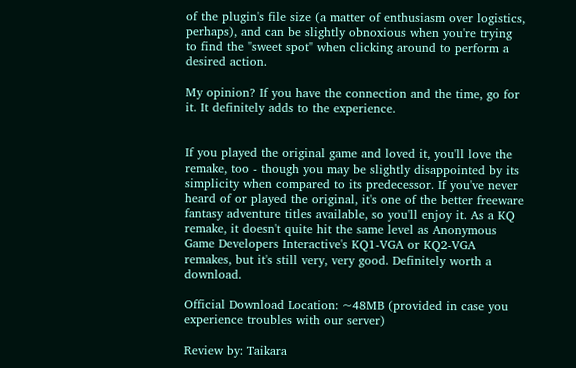of the plugin's file size (a matter of enthusiasm over logistics, perhaps), and can be slightly obnoxious when you're trying to find the "sweet spot" when clicking around to perform a desired action.

My opinion? If you have the connection and the time, go for it. It definitely adds to the experience.


If you played the original game and loved it, you'll love the remake, too - though you may be slightly disappointed by its simplicity when compared to its predecessor. If you've never heard of or played the original, it's one of the better freeware fantasy adventure titles available, so you'll enjoy it. As a KQ remake, it doesn't quite hit the same level as Anonymous Game Developers Interactive's KQ1-VGA or KQ2-VGA remakes, but it's still very, very good. Definitely worth a download.

Official Download Location: ~48MB (provided in case you experience troubles with our server)

Review by: Taikara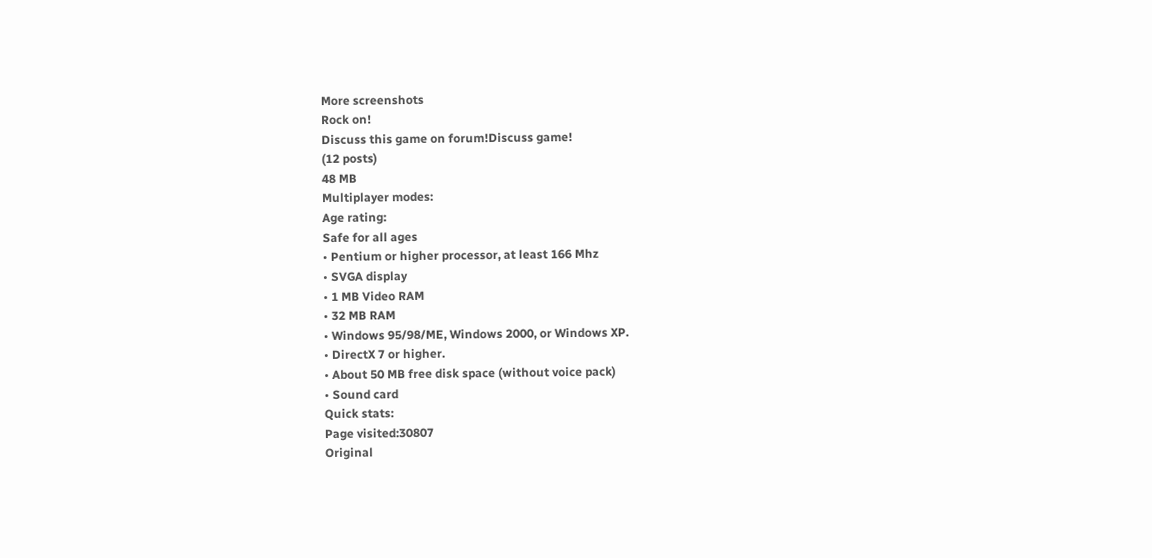More screenshots
Rock on!
Discuss this game on forum!Discuss game!
(12 posts)
48 MB
Multiplayer modes:
Age rating:
Safe for all ages
• Pentium or higher processor, at least 166 Mhz
• SVGA display
• 1 MB Video RAM
• 32 MB RAM
• Windows 95/98/ME, Windows 2000, or Windows XP.
• DirectX 7 or higher.
• About 50 MB free disk space (without voice pack)
• Sound card
Quick stats:
Page visited:30807
Original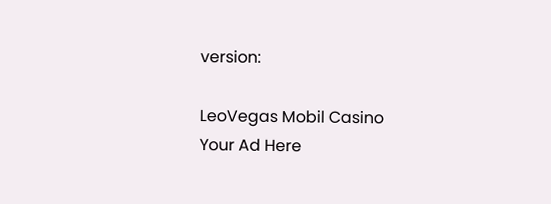version:

LeoVegas Mobil Casino
Your Ad Here